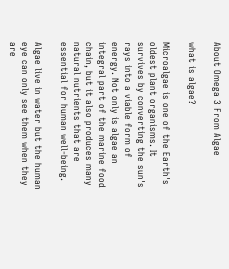About Omega 3 From Algae

what is algae?

Microalgae is one of the Earth's oldest plant organisms. It survives by converting the sun's rays into a viable form of energy. Not only is algae an integral part of the marine food chain, but it also produces many natural nutrients that are essential for human well-being.

Algae live in water but the human eye can only see them when they are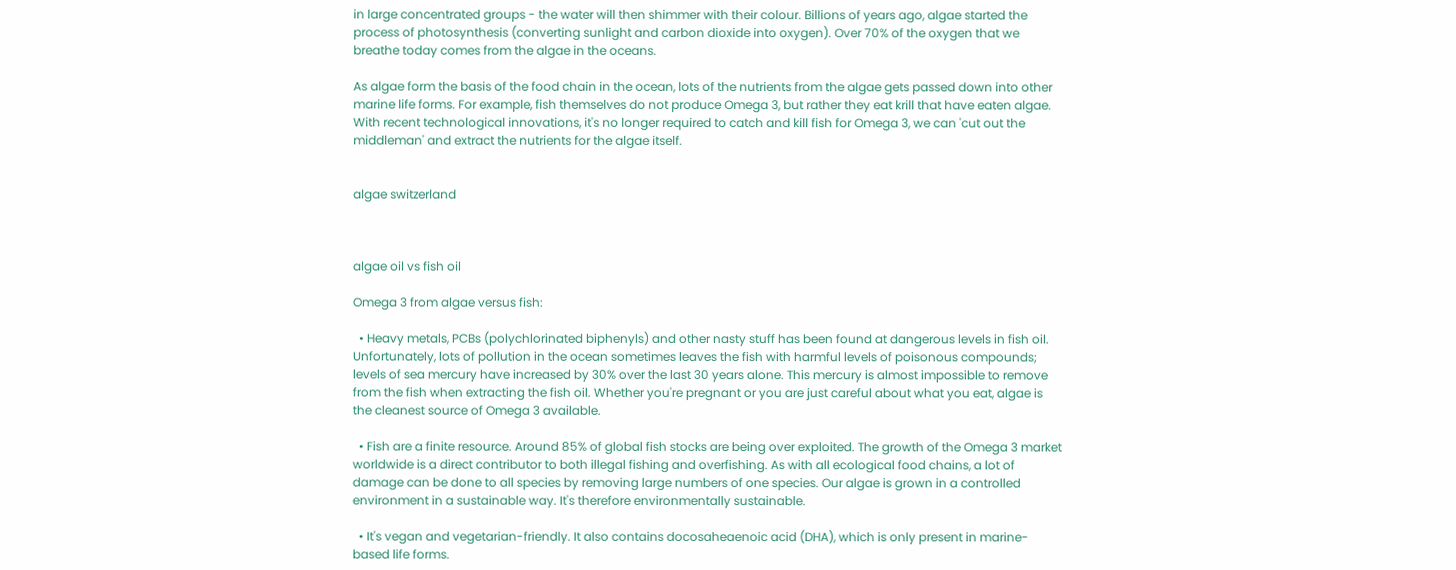in large concentrated groups - the water will then shimmer with their colour. Billions of years ago, algae started the process of photosynthesis (converting sunlight and carbon dioxide into oxygen). Over 70% of the oxygen that we breathe today comes from the algae in the oceans.

As algae form the basis of the food chain in the ocean, lots of the nutrients from the algae gets passed down into other marine life forms. For example, fish themselves do not produce Omega 3, but rather they eat krill that have eaten algae. With recent technological innovations, it's no longer required to catch and kill fish for Omega 3, we can 'cut out the middleman' and extract the nutrients for the algae itself.


algae switzerland



algae oil vs fish oil

Omega 3 from algae versus fish:

  • Heavy metals, PCBs (polychlorinated biphenyls) and other nasty stuff has been found at dangerous levels in fish oil. Unfortunately, lots of pollution in the ocean sometimes leaves the fish with harmful levels of poisonous compounds; levels of sea mercury have increased by 30% over the last 30 years alone. This mercury is almost impossible to remove from the fish when extracting the fish oil. Whether you're pregnant or you are just careful about what you eat, algae is the cleanest source of Omega 3 available.

  • Fish are a finite resource. Around 85% of global fish stocks are being over exploited. The growth of the Omega 3 market worldwide is a direct contributor to both illegal fishing and overfishing. As with all ecological food chains, a lot of damage can be done to all species by removing large numbers of one species. Our algae is grown in a controlled environment in a sustainable way. It's therefore environmentally sustainable.

  • It's vegan and vegetarian-friendly. It also contains docosaheaenoic acid (DHA), which is only present in marine-based life forms.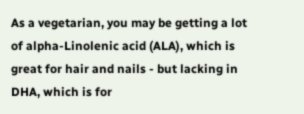As a vegetarian, you may be getting a lot of alpha-Linolenic acid (ALA), which is great for hair and nails - but lacking in DHA, which is for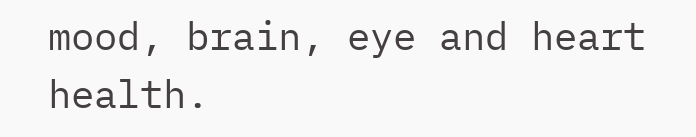mood, brain, eye and heart health.